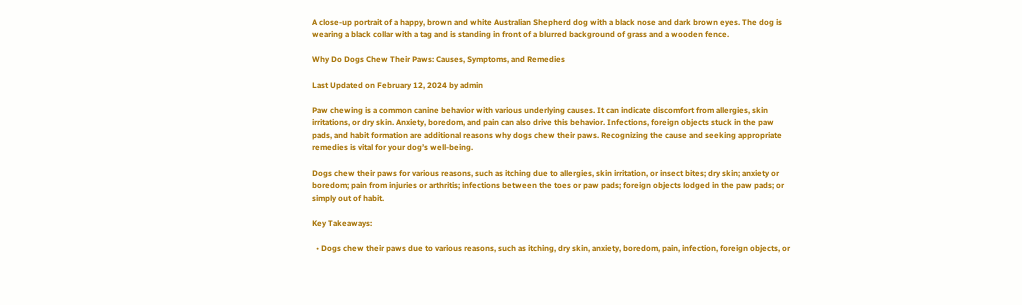A close-up portrait of a happy, brown and white Australian Shepherd dog with a black nose and dark brown eyes. The dog is wearing a black collar with a tag and is standing in front of a blurred background of grass and a wooden fence.

Why Do Dogs Chew Their Paws: Causes, Symptoms, and Remedies

Last Updated on February 12, 2024 by admin

Paw chewing is a common canine behavior with various underlying causes. It can indicate discomfort from allergies, skin irritations, or dry skin. Anxiety, boredom, and pain can also drive this behavior. Infections, foreign objects stuck in the paw pads, and habit formation are additional reasons why dogs chew their paws. Recognizing the cause and seeking appropriate remedies is vital for your dog’s well-being.

Dogs chew their paws for various reasons, such as itching due to allergies, skin irritation, or insect bites; dry skin; anxiety or boredom; pain from injuries or arthritis; infections between the toes or paw pads; foreign objects lodged in the paw pads; or simply out of habit.

Key Takeaways:

  • Dogs chew their paws due to various reasons, such as itching, dry skin, anxiety, boredom, pain, infection, foreign objects, or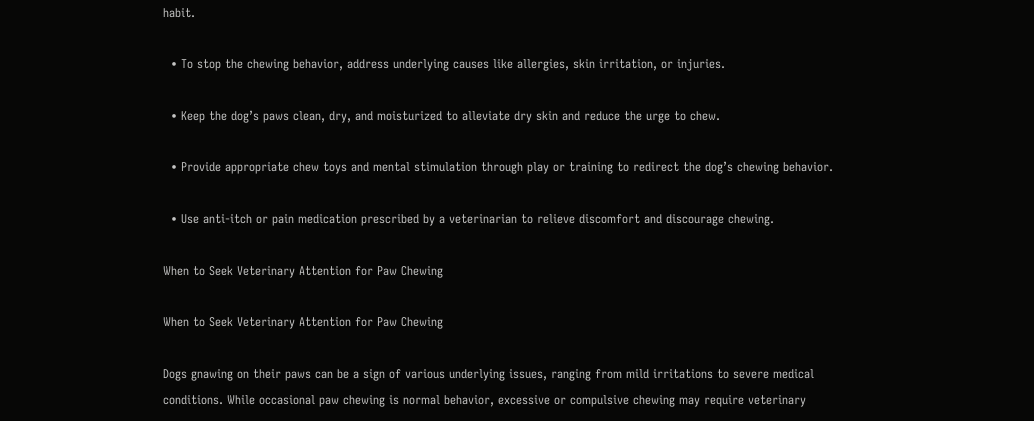habit.

  • To stop the chewing behavior, address underlying causes like allergies, skin irritation, or injuries.

  • Keep the dog’s paws clean, dry, and moisturized to alleviate dry skin and reduce the urge to chew.

  • Provide appropriate chew toys and mental stimulation through play or training to redirect the dog’s chewing behavior.

  • Use anti-itch or pain medication prescribed by a veterinarian to relieve discomfort and discourage chewing.

When to Seek Veterinary Attention for Paw Chewing

When to Seek Veterinary Attention for Paw Chewing

Dogs gnawing on their paws can be a sign of various underlying issues, ranging from mild irritations to severe medical conditions. While occasional paw chewing is normal behavior, excessive or compulsive chewing may require veterinary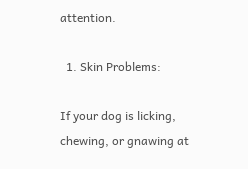attention.

  1. Skin Problems:

If your dog is licking, chewing, or gnawing at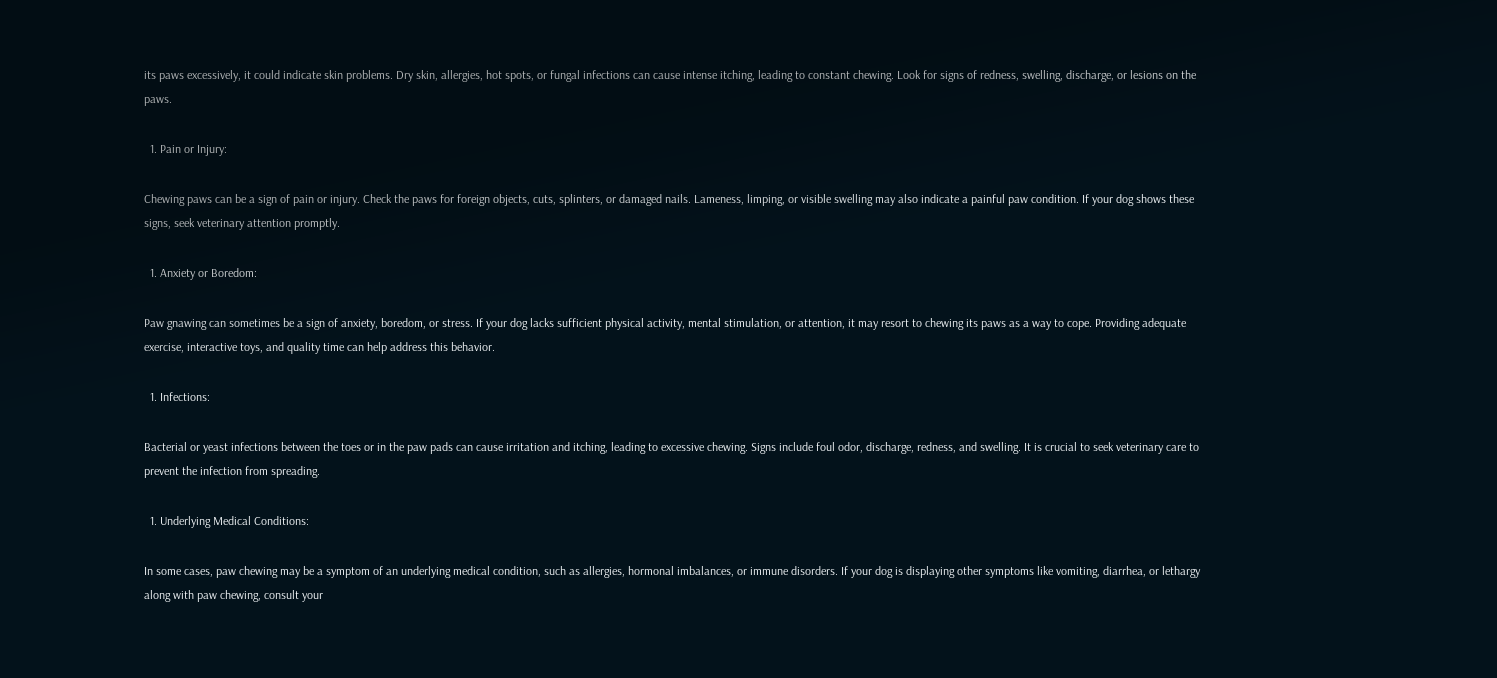its paws excessively, it could indicate skin problems. Dry skin, allergies, hot spots, or fungal infections can cause intense itching, leading to constant chewing. Look for signs of redness, swelling, discharge, or lesions on the paws.

  1. Pain or Injury:

Chewing paws can be a sign of pain or injury. Check the paws for foreign objects, cuts, splinters, or damaged nails. Lameness, limping, or visible swelling may also indicate a painful paw condition. If your dog shows these signs, seek veterinary attention promptly.

  1. Anxiety or Boredom:

Paw gnawing can sometimes be a sign of anxiety, boredom, or stress. If your dog lacks sufficient physical activity, mental stimulation, or attention, it may resort to chewing its paws as a way to cope. Providing adequate exercise, interactive toys, and quality time can help address this behavior.

  1. Infections:

Bacterial or yeast infections between the toes or in the paw pads can cause irritation and itching, leading to excessive chewing. Signs include foul odor, discharge, redness, and swelling. It is crucial to seek veterinary care to prevent the infection from spreading.

  1. Underlying Medical Conditions:

In some cases, paw chewing may be a symptom of an underlying medical condition, such as allergies, hormonal imbalances, or immune disorders. If your dog is displaying other symptoms like vomiting, diarrhea, or lethargy along with paw chewing, consult your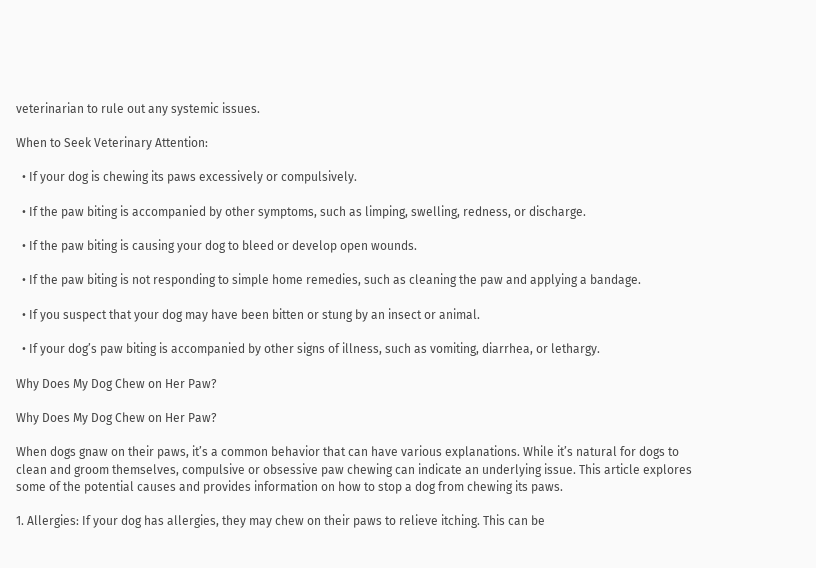veterinarian to rule out any systemic issues.

When to Seek Veterinary Attention:

  • If your dog is chewing its paws excessively or compulsively.

  • If the paw biting is accompanied by other symptoms, such as limping, swelling, redness, or discharge.

  • If the paw biting is causing your dog to bleed or develop open wounds.

  • If the paw biting is not responding to simple home remedies, such as cleaning the paw and applying a bandage.

  • If you suspect that your dog may have been bitten or stung by an insect or animal.

  • If your dog’s paw biting is accompanied by other signs of illness, such as vomiting, diarrhea, or lethargy.

Why Does My Dog Chew on Her Paw?

Why Does My Dog Chew on Her Paw?

When dogs gnaw on their paws, it’s a common behavior that can have various explanations. While it’s natural for dogs to clean and groom themselves, compulsive or obsessive paw chewing can indicate an underlying issue. This article explores some of the potential causes and provides information on how to stop a dog from chewing its paws.

1. Allergies: If your dog has allergies, they may chew on their paws to relieve itching. This can be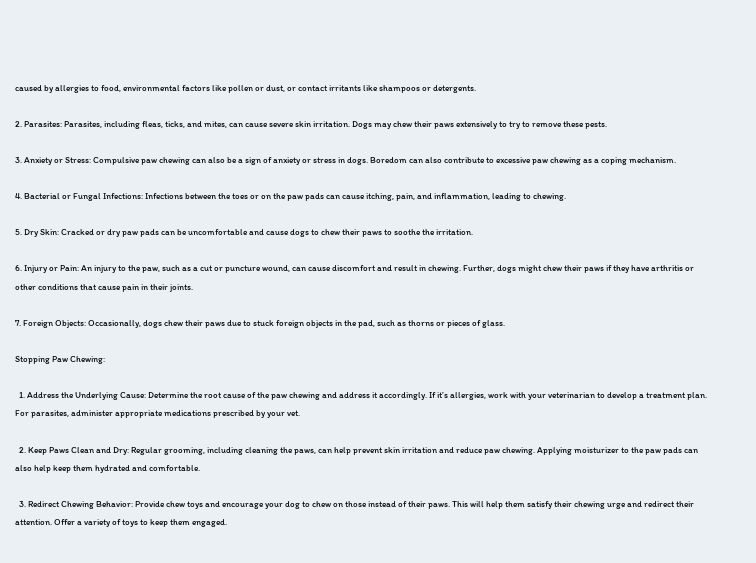caused by allergies to food, environmental factors like pollen or dust, or contact irritants like shampoos or detergents.

2. Parasites: Parasites, including fleas, ticks, and mites, can cause severe skin irritation. Dogs may chew their paws extensively to try to remove these pests.

3. Anxiety or Stress: Compulsive paw chewing can also be a sign of anxiety or stress in dogs. Boredom can also contribute to excessive paw chewing as a coping mechanism.

4. Bacterial or Fungal Infections: Infections between the toes or on the paw pads can cause itching, pain, and inflammation, leading to chewing.

5. Dry Skin: Cracked or dry paw pads can be uncomfortable and cause dogs to chew their paws to soothe the irritation.

6. Injury or Pain: An injury to the paw, such as a cut or puncture wound, can cause discomfort and result in chewing. Further, dogs might chew their paws if they have arthritis or other conditions that cause pain in their joints.

7. Foreign Objects: Occasionally, dogs chew their paws due to stuck foreign objects in the pad, such as thorns or pieces of glass.

Stopping Paw Chewing:

  1. Address the Underlying Cause: Determine the root cause of the paw chewing and address it accordingly. If it’s allergies, work with your veterinarian to develop a treatment plan. For parasites, administer appropriate medications prescribed by your vet.

  2. Keep Paws Clean and Dry: Regular grooming, including cleaning the paws, can help prevent skin irritation and reduce paw chewing. Applying moisturizer to the paw pads can also help keep them hydrated and comfortable.

  3. Redirect Chewing Behavior: Provide chew toys and encourage your dog to chew on those instead of their paws. This will help them satisfy their chewing urge and redirect their attention. Offer a variety of toys to keep them engaged.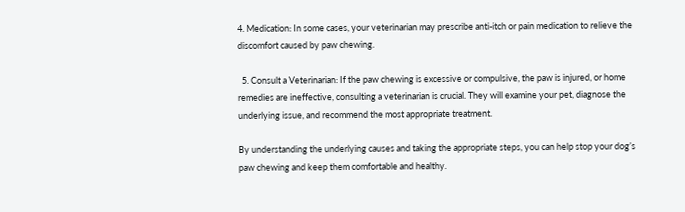4. Medication: In some cases, your veterinarian may prescribe anti-itch or pain medication to relieve the discomfort caused by paw chewing.

  5. Consult a Veterinarian: If the paw chewing is excessive or compulsive, the paw is injured, or home remedies are ineffective, consulting a veterinarian is crucial. They will examine your pet, diagnose the underlying issue, and recommend the most appropriate treatment.

By understanding the underlying causes and taking the appropriate steps, you can help stop your dog’s paw chewing and keep them comfortable and healthy.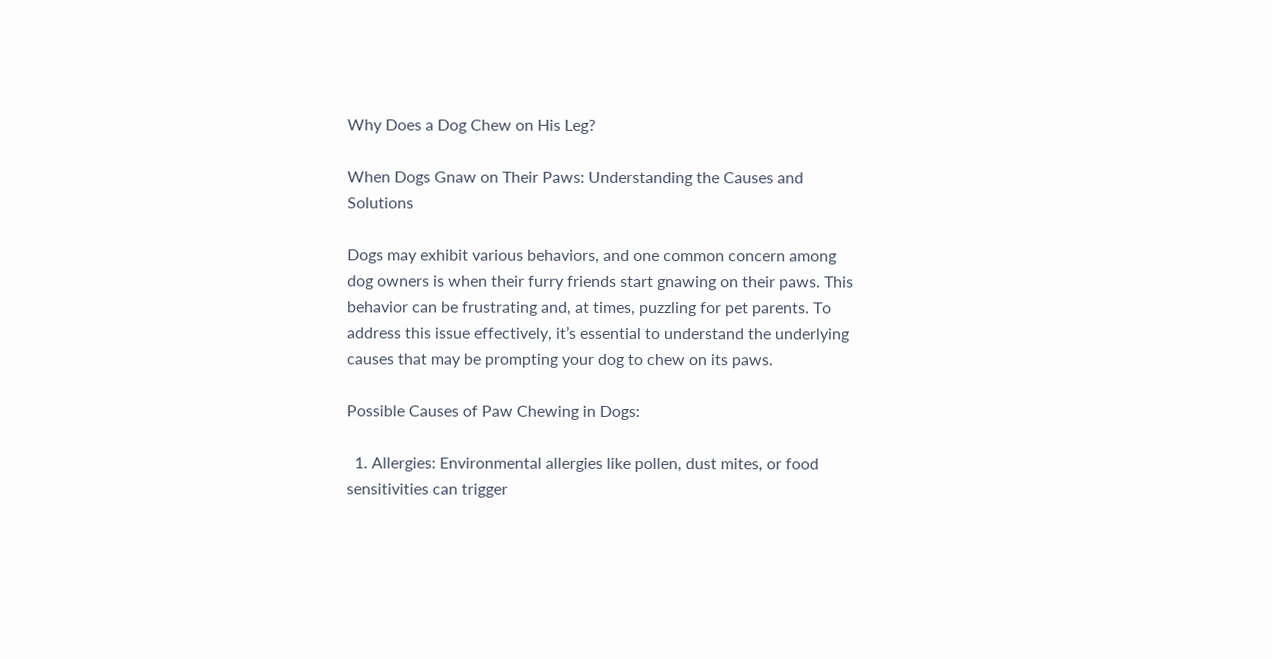Why Does a Dog Chew on His Leg?

When Dogs Gnaw on Their Paws: Understanding the Causes and Solutions

Dogs may exhibit various behaviors, and one common concern among dog owners is when their furry friends start gnawing on their paws. This behavior can be frustrating and, at times, puzzling for pet parents. To address this issue effectively, it’s essential to understand the underlying causes that may be prompting your dog to chew on its paws.

Possible Causes of Paw Chewing in Dogs:

  1. Allergies: Environmental allergies like pollen, dust mites, or food sensitivities can trigger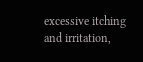excessive itching and irritation,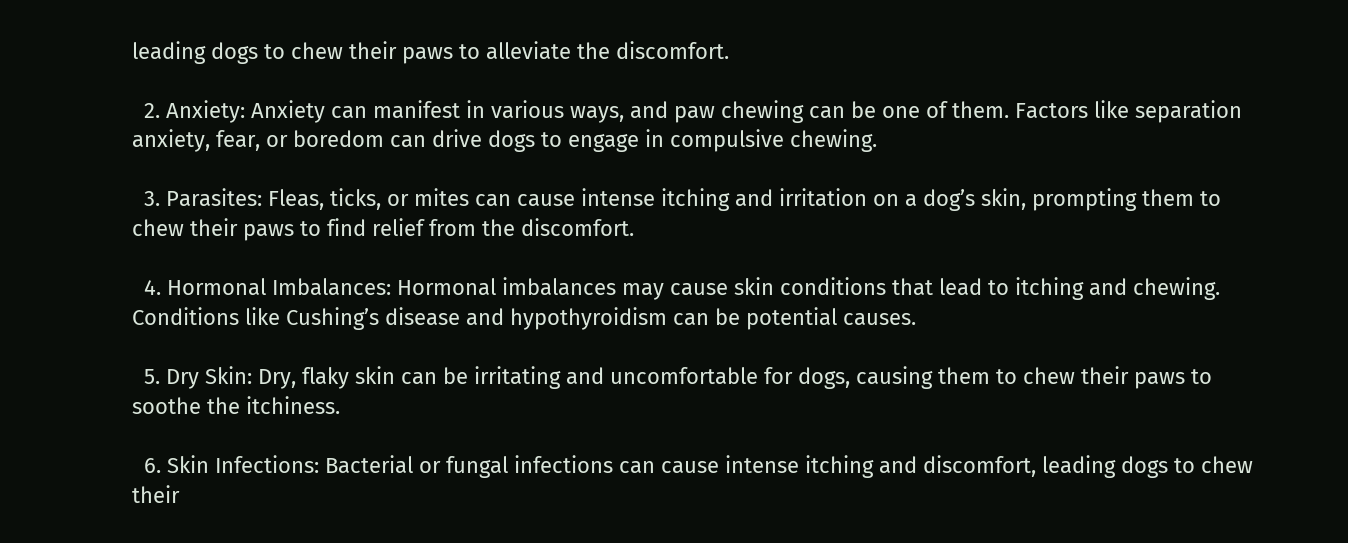leading dogs to chew their paws to alleviate the discomfort.

  2. Anxiety: Anxiety can manifest in various ways, and paw chewing can be one of them. Factors like separation anxiety, fear, or boredom can drive dogs to engage in compulsive chewing.

  3. Parasites: Fleas, ticks, or mites can cause intense itching and irritation on a dog’s skin, prompting them to chew their paws to find relief from the discomfort.

  4. Hormonal Imbalances: Hormonal imbalances may cause skin conditions that lead to itching and chewing. Conditions like Cushing’s disease and hypothyroidism can be potential causes.

  5. Dry Skin: Dry, flaky skin can be irritating and uncomfortable for dogs, causing them to chew their paws to soothe the itchiness.

  6. Skin Infections: Bacterial or fungal infections can cause intense itching and discomfort, leading dogs to chew their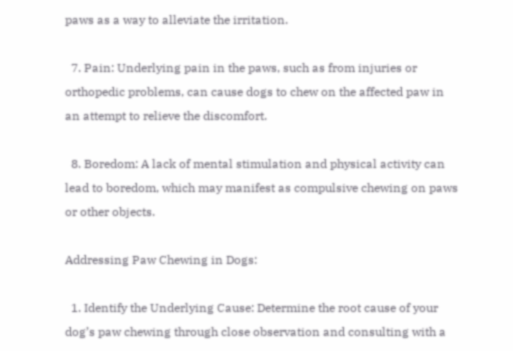paws as a way to alleviate the irritation.

  7. Pain: Underlying pain in the paws, such as from injuries or orthopedic problems, can cause dogs to chew on the affected paw in an attempt to relieve the discomfort.

  8. Boredom: A lack of mental stimulation and physical activity can lead to boredom, which may manifest as compulsive chewing on paws or other objects.

Addressing Paw Chewing in Dogs:

  1. Identify the Underlying Cause: Determine the root cause of your dog’s paw chewing through close observation and consulting with a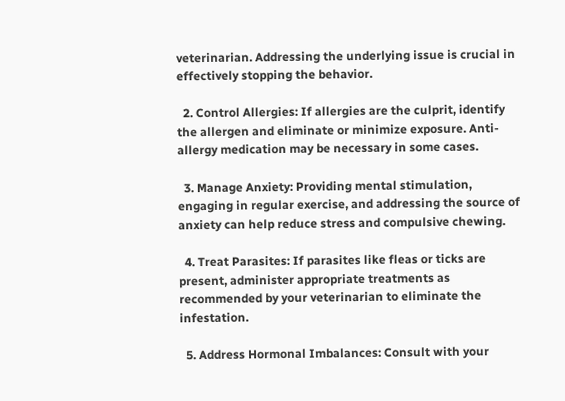veterinarian. Addressing the underlying issue is crucial in effectively stopping the behavior.

  2. Control Allergies: If allergies are the culprit, identify the allergen and eliminate or minimize exposure. Anti-allergy medication may be necessary in some cases.

  3. Manage Anxiety: Providing mental stimulation, engaging in regular exercise, and addressing the source of anxiety can help reduce stress and compulsive chewing.

  4. Treat Parasites: If parasites like fleas or ticks are present, administer appropriate treatments as recommended by your veterinarian to eliminate the infestation.

  5. Address Hormonal Imbalances: Consult with your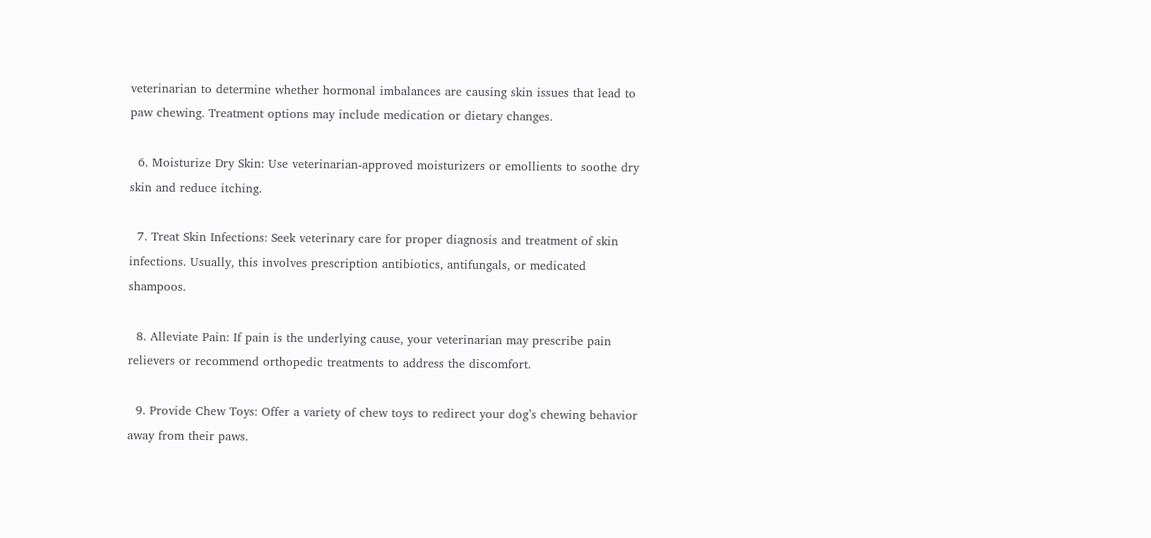veterinarian to determine whether hormonal imbalances are causing skin issues that lead to paw chewing. Treatment options may include medication or dietary changes.

  6. Moisturize Dry Skin: Use veterinarian-approved moisturizers or emollients to soothe dry skin and reduce itching.

  7. Treat Skin Infections: Seek veterinary care for proper diagnosis and treatment of skin infections. Usually, this involves prescription antibiotics, antifungals, or medicated shampoos.

  8. Alleviate Pain: If pain is the underlying cause, your veterinarian may prescribe pain relievers or recommend orthopedic treatments to address the discomfort.

  9. Provide Chew Toys: Offer a variety of chew toys to redirect your dog’s chewing behavior away from their paws.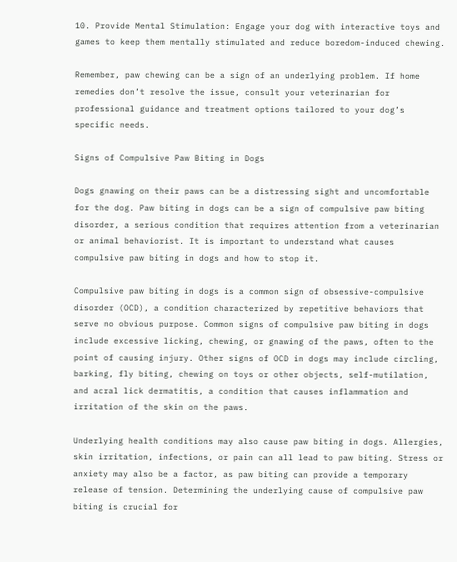10. Provide Mental Stimulation: Engage your dog with interactive toys and games to keep them mentally stimulated and reduce boredom-induced chewing.

Remember, paw chewing can be a sign of an underlying problem. If home remedies don’t resolve the issue, consult your veterinarian for professional guidance and treatment options tailored to your dog’s specific needs.

Signs of Compulsive Paw Biting in Dogs

Dogs gnawing on their paws can be a distressing sight and uncomfortable for the dog. Paw biting in dogs can be a sign of compulsive paw biting disorder, a serious condition that requires attention from a veterinarian or animal behaviorist. It is important to understand what causes compulsive paw biting in dogs and how to stop it.

Compulsive paw biting in dogs is a common sign of obsessive-compulsive disorder (OCD), a condition characterized by repetitive behaviors that serve no obvious purpose. Common signs of compulsive paw biting in dogs include excessive licking, chewing, or gnawing of the paws, often to the point of causing injury. Other signs of OCD in dogs may include circling, barking, fly biting, chewing on toys or other objects, self-mutilation, and acral lick dermatitis, a condition that causes inflammation and irritation of the skin on the paws.

Underlying health conditions may also cause paw biting in dogs. Allergies, skin irritation, infections, or pain can all lead to paw biting. Stress or anxiety may also be a factor, as paw biting can provide a temporary release of tension. Determining the underlying cause of compulsive paw biting is crucial for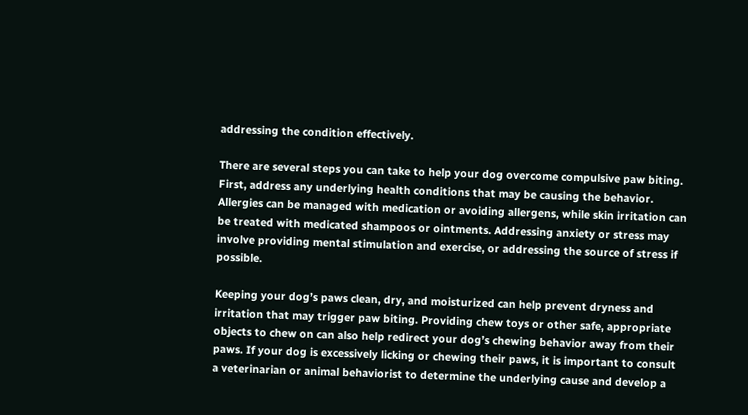addressing the condition effectively.

There are several steps you can take to help your dog overcome compulsive paw biting. First, address any underlying health conditions that may be causing the behavior. Allergies can be managed with medication or avoiding allergens, while skin irritation can be treated with medicated shampoos or ointments. Addressing anxiety or stress may involve providing mental stimulation and exercise, or addressing the source of stress if possible.

Keeping your dog’s paws clean, dry, and moisturized can help prevent dryness and irritation that may trigger paw biting. Providing chew toys or other safe, appropriate objects to chew on can also help redirect your dog’s chewing behavior away from their paws. If your dog is excessively licking or chewing their paws, it is important to consult a veterinarian or animal behaviorist to determine the underlying cause and develop a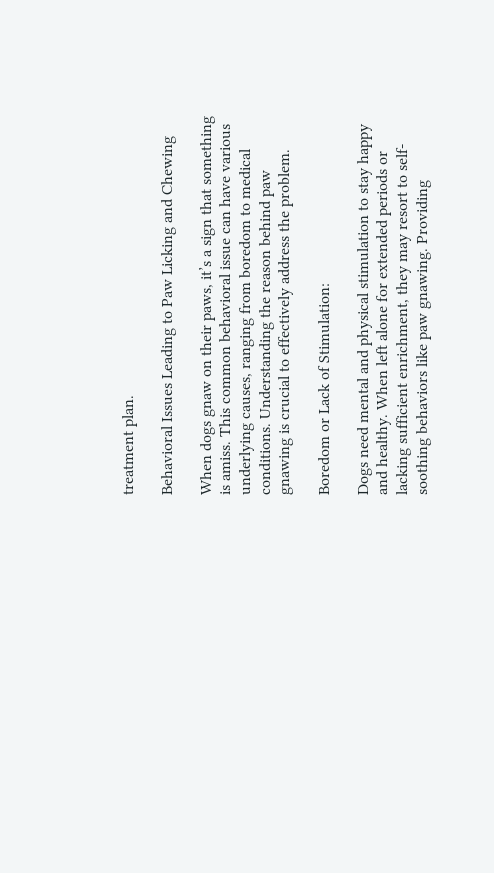treatment plan.

Behavioral Issues Leading to Paw Licking and Chewing

When dogs gnaw on their paws, it’s a sign that something is amiss. This common behavioral issue can have various underlying causes, ranging from boredom to medical conditions. Understanding the reason behind paw gnawing is crucial to effectively address the problem.

Boredom or Lack of Stimulation:

Dogs need mental and physical stimulation to stay happy and healthy. When left alone for extended periods or lacking sufficient enrichment, they may resort to self-soothing behaviors like paw gnawing. Providing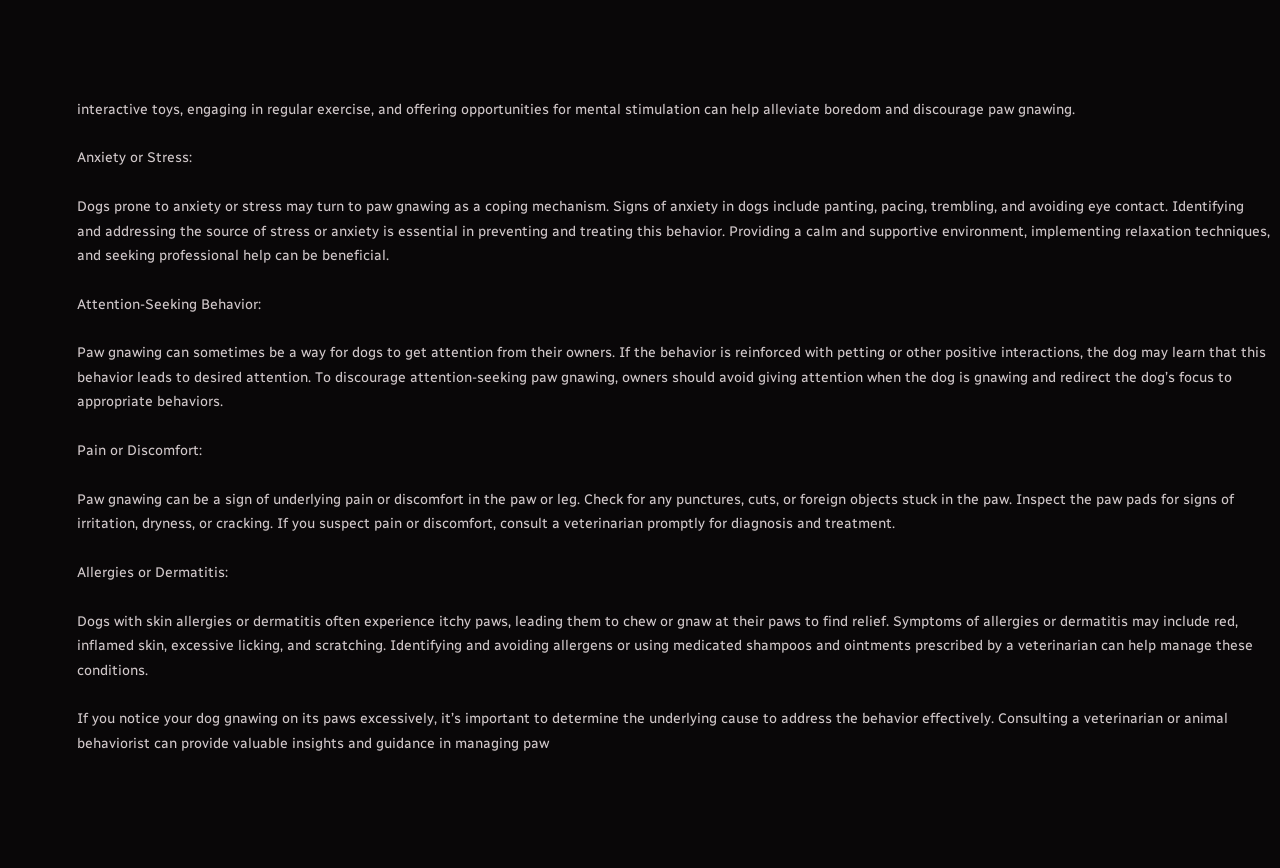interactive toys, engaging in regular exercise, and offering opportunities for mental stimulation can help alleviate boredom and discourage paw gnawing.

Anxiety or Stress:

Dogs prone to anxiety or stress may turn to paw gnawing as a coping mechanism. Signs of anxiety in dogs include panting, pacing, trembling, and avoiding eye contact. Identifying and addressing the source of stress or anxiety is essential in preventing and treating this behavior. Providing a calm and supportive environment, implementing relaxation techniques, and seeking professional help can be beneficial.

Attention-Seeking Behavior:

Paw gnawing can sometimes be a way for dogs to get attention from their owners. If the behavior is reinforced with petting or other positive interactions, the dog may learn that this behavior leads to desired attention. To discourage attention-seeking paw gnawing, owners should avoid giving attention when the dog is gnawing and redirect the dog’s focus to appropriate behaviors.

Pain or Discomfort:

Paw gnawing can be a sign of underlying pain or discomfort in the paw or leg. Check for any punctures, cuts, or foreign objects stuck in the paw. Inspect the paw pads for signs of irritation, dryness, or cracking. If you suspect pain or discomfort, consult a veterinarian promptly for diagnosis and treatment.

Allergies or Dermatitis:

Dogs with skin allergies or dermatitis often experience itchy paws, leading them to chew or gnaw at their paws to find relief. Symptoms of allergies or dermatitis may include red, inflamed skin, excessive licking, and scratching. Identifying and avoiding allergens or using medicated shampoos and ointments prescribed by a veterinarian can help manage these conditions.

If you notice your dog gnawing on its paws excessively, it’s important to determine the underlying cause to address the behavior effectively. Consulting a veterinarian or animal behaviorist can provide valuable insights and guidance in managing paw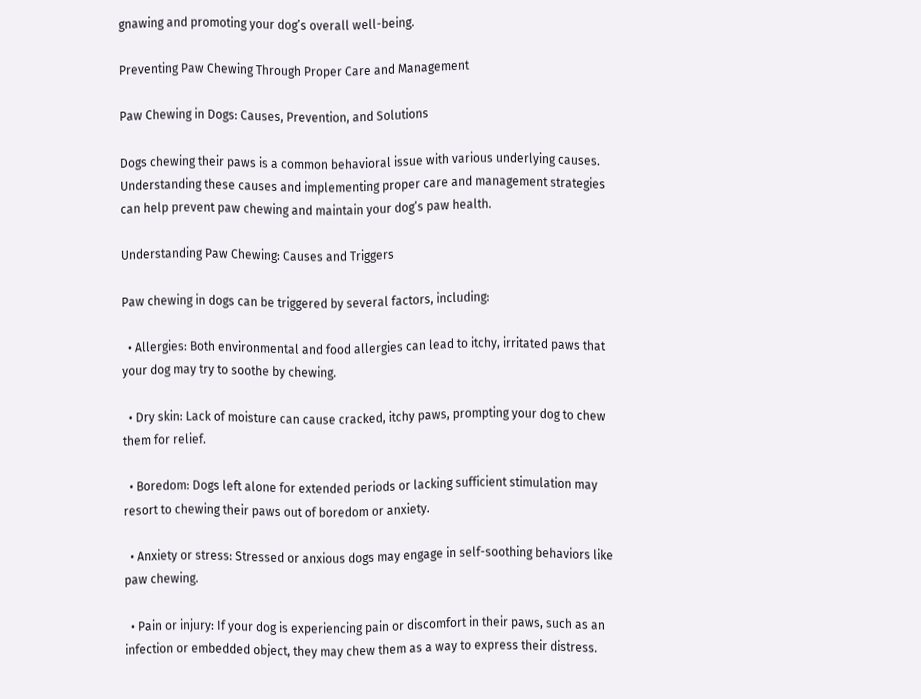gnawing and promoting your dog’s overall well-being.

Preventing Paw Chewing Through Proper Care and Management

Paw Chewing in Dogs: Causes, Prevention, and Solutions

Dogs chewing their paws is a common behavioral issue with various underlying causes. Understanding these causes and implementing proper care and management strategies can help prevent paw chewing and maintain your dog’s paw health.

Understanding Paw Chewing: Causes and Triggers

Paw chewing in dogs can be triggered by several factors, including:

  • Allergies: Both environmental and food allergies can lead to itchy, irritated paws that your dog may try to soothe by chewing.

  • Dry skin: Lack of moisture can cause cracked, itchy paws, prompting your dog to chew them for relief.

  • Boredom: Dogs left alone for extended periods or lacking sufficient stimulation may resort to chewing their paws out of boredom or anxiety.

  • Anxiety or stress: Stressed or anxious dogs may engage in self-soothing behaviors like paw chewing.

  • Pain or injury: If your dog is experiencing pain or discomfort in their paws, such as an infection or embedded object, they may chew them as a way to express their distress.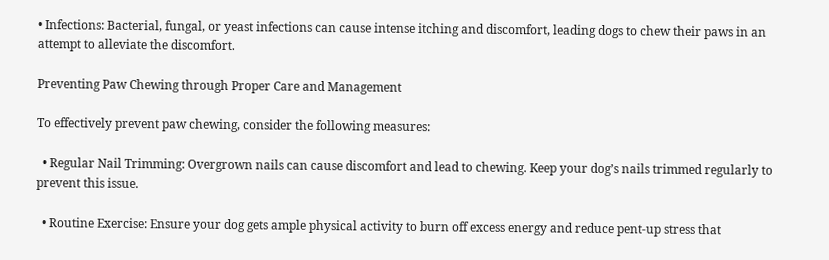• Infections: Bacterial, fungal, or yeast infections can cause intense itching and discomfort, leading dogs to chew their paws in an attempt to alleviate the discomfort.

Preventing Paw Chewing through Proper Care and Management

To effectively prevent paw chewing, consider the following measures:

  • Regular Nail Trimming: Overgrown nails can cause discomfort and lead to chewing. Keep your dog’s nails trimmed regularly to prevent this issue.

  • Routine Exercise: Ensure your dog gets ample physical activity to burn off excess energy and reduce pent-up stress that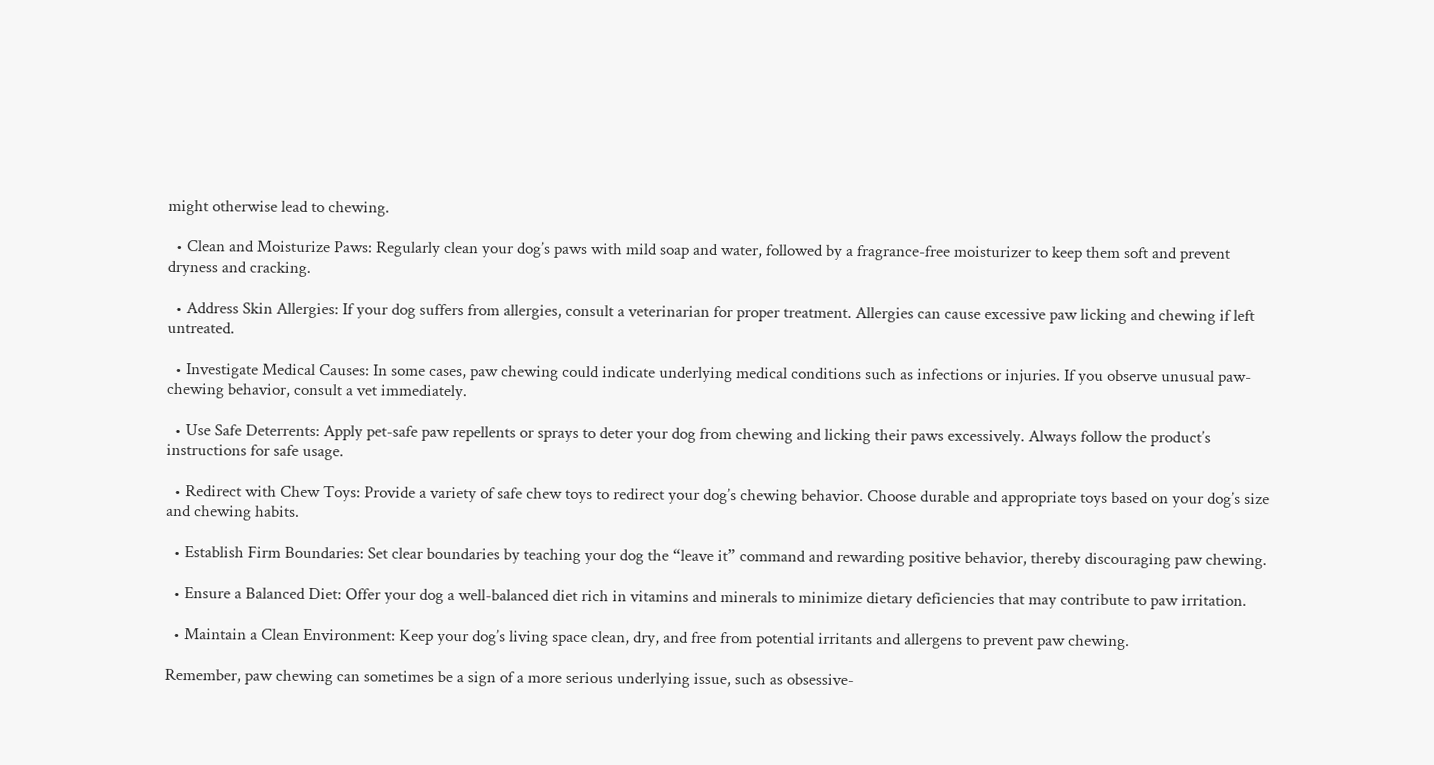might otherwise lead to chewing.

  • Clean and Moisturize Paws: Regularly clean your dog’s paws with mild soap and water, followed by a fragrance-free moisturizer to keep them soft and prevent dryness and cracking.

  • Address Skin Allergies: If your dog suffers from allergies, consult a veterinarian for proper treatment. Allergies can cause excessive paw licking and chewing if left untreated.

  • Investigate Medical Causes: In some cases, paw chewing could indicate underlying medical conditions such as infections or injuries. If you observe unusual paw-chewing behavior, consult a vet immediately.

  • Use Safe Deterrents: Apply pet-safe paw repellents or sprays to deter your dog from chewing and licking their paws excessively. Always follow the product’s instructions for safe usage.

  • Redirect with Chew Toys: Provide a variety of safe chew toys to redirect your dog’s chewing behavior. Choose durable and appropriate toys based on your dog’s size and chewing habits.

  • Establish Firm Boundaries: Set clear boundaries by teaching your dog the “leave it” command and rewarding positive behavior, thereby discouraging paw chewing.

  • Ensure a Balanced Diet: Offer your dog a well-balanced diet rich in vitamins and minerals to minimize dietary deficiencies that may contribute to paw irritation.

  • Maintain a Clean Environment: Keep your dog’s living space clean, dry, and free from potential irritants and allergens to prevent paw chewing.

Remember, paw chewing can sometimes be a sign of a more serious underlying issue, such as obsessive-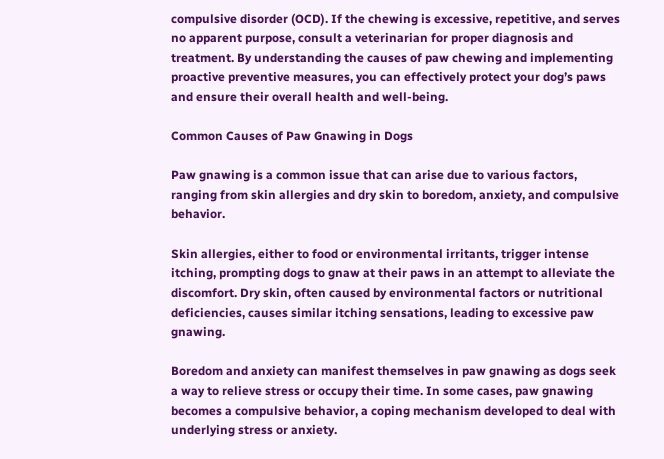compulsive disorder (OCD). If the chewing is excessive, repetitive, and serves no apparent purpose, consult a veterinarian for proper diagnosis and treatment. By understanding the causes of paw chewing and implementing proactive preventive measures, you can effectively protect your dog’s paws and ensure their overall health and well-being.

Common Causes of Paw Gnawing in Dogs

Paw gnawing is a common issue that can arise due to various factors, ranging from skin allergies and dry skin to boredom, anxiety, and compulsive behavior.

Skin allergies, either to food or environmental irritants, trigger intense itching, prompting dogs to gnaw at their paws in an attempt to alleviate the discomfort. Dry skin, often caused by environmental factors or nutritional deficiencies, causes similar itching sensations, leading to excessive paw gnawing.

Boredom and anxiety can manifest themselves in paw gnawing as dogs seek a way to relieve stress or occupy their time. In some cases, paw gnawing becomes a compulsive behavior, a coping mechanism developed to deal with underlying stress or anxiety.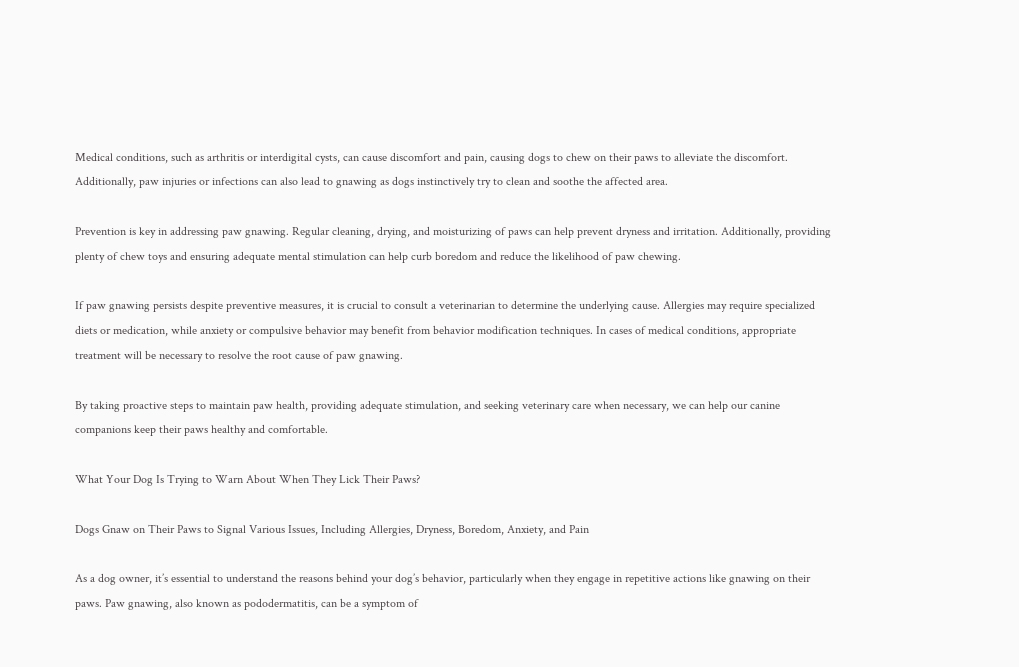Medical conditions, such as arthritis or interdigital cysts, can cause discomfort and pain, causing dogs to chew on their paws to alleviate the discomfort. Additionally, paw injuries or infections can also lead to gnawing as dogs instinctively try to clean and soothe the affected area.

Prevention is key in addressing paw gnawing. Regular cleaning, drying, and moisturizing of paws can help prevent dryness and irritation. Additionally, providing plenty of chew toys and ensuring adequate mental stimulation can help curb boredom and reduce the likelihood of paw chewing.

If paw gnawing persists despite preventive measures, it is crucial to consult a veterinarian to determine the underlying cause. Allergies may require specialized diets or medication, while anxiety or compulsive behavior may benefit from behavior modification techniques. In cases of medical conditions, appropriate treatment will be necessary to resolve the root cause of paw gnawing.

By taking proactive steps to maintain paw health, providing adequate stimulation, and seeking veterinary care when necessary, we can help our canine companions keep their paws healthy and comfortable.

What Your Dog Is Trying to Warn About When They Lick Their Paws?

Dogs Gnaw on Their Paws to Signal Various Issues, Including Allergies, Dryness, Boredom, Anxiety, and Pain

As a dog owner, it’s essential to understand the reasons behind your dog’s behavior, particularly when they engage in repetitive actions like gnawing on their paws. Paw gnawing, also known as pododermatitis, can be a symptom of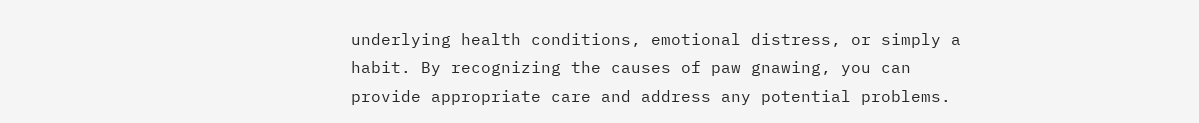underlying health conditions, emotional distress, or simply a habit. By recognizing the causes of paw gnawing, you can provide appropriate care and address any potential problems.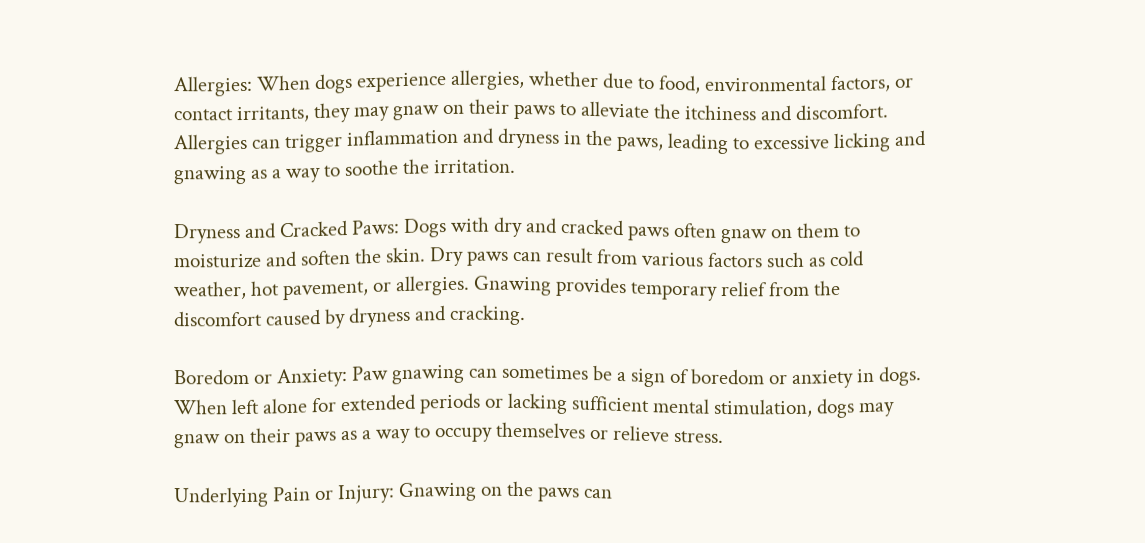Allergies: When dogs experience allergies, whether due to food, environmental factors, or contact irritants, they may gnaw on their paws to alleviate the itchiness and discomfort. Allergies can trigger inflammation and dryness in the paws, leading to excessive licking and gnawing as a way to soothe the irritation.

Dryness and Cracked Paws: Dogs with dry and cracked paws often gnaw on them to moisturize and soften the skin. Dry paws can result from various factors such as cold weather, hot pavement, or allergies. Gnawing provides temporary relief from the discomfort caused by dryness and cracking.

Boredom or Anxiety: Paw gnawing can sometimes be a sign of boredom or anxiety in dogs. When left alone for extended periods or lacking sufficient mental stimulation, dogs may gnaw on their paws as a way to occupy themselves or relieve stress.

Underlying Pain or Injury: Gnawing on the paws can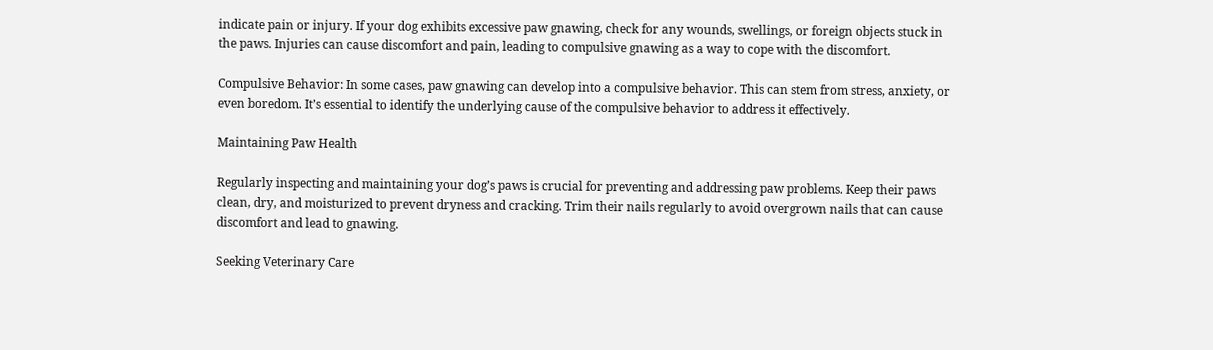indicate pain or injury. If your dog exhibits excessive paw gnawing, check for any wounds, swellings, or foreign objects stuck in the paws. Injuries can cause discomfort and pain, leading to compulsive gnawing as a way to cope with the discomfort.

Compulsive Behavior: In some cases, paw gnawing can develop into a compulsive behavior. This can stem from stress, anxiety, or even boredom. It’s essential to identify the underlying cause of the compulsive behavior to address it effectively.

Maintaining Paw Health

Regularly inspecting and maintaining your dog’s paws is crucial for preventing and addressing paw problems. Keep their paws clean, dry, and moisturized to prevent dryness and cracking. Trim their nails regularly to avoid overgrown nails that can cause discomfort and lead to gnawing.

Seeking Veterinary Care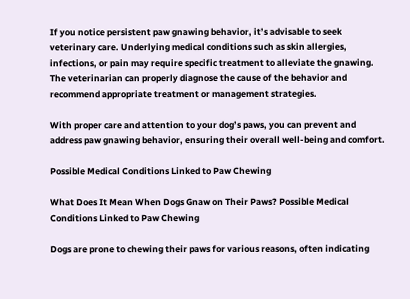If you notice persistent paw gnawing behavior, it’s advisable to seek veterinary care. Underlying medical conditions such as skin allergies, infections, or pain may require specific treatment to alleviate the gnawing. The veterinarian can properly diagnose the cause of the behavior and recommend appropriate treatment or management strategies.

With proper care and attention to your dog’s paws, you can prevent and address paw gnawing behavior, ensuring their overall well-being and comfort.

Possible Medical Conditions Linked to Paw Chewing

What Does It Mean When Dogs Gnaw on Their Paws? Possible Medical Conditions Linked to Paw Chewing

Dogs are prone to chewing their paws for various reasons, often indicating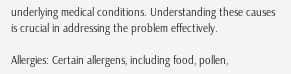underlying medical conditions. Understanding these causes is crucial in addressing the problem effectively.

Allergies: Certain allergens, including food, pollen,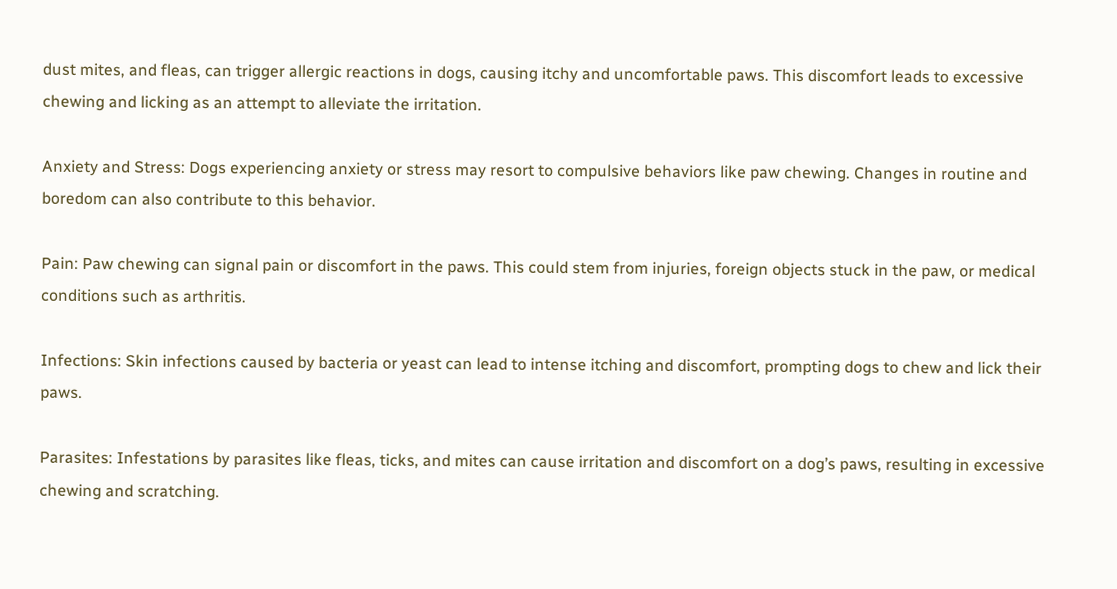dust mites, and fleas, can trigger allergic reactions in dogs, causing itchy and uncomfortable paws. This discomfort leads to excessive chewing and licking as an attempt to alleviate the irritation.

Anxiety and Stress: Dogs experiencing anxiety or stress may resort to compulsive behaviors like paw chewing. Changes in routine and boredom can also contribute to this behavior.

Pain: Paw chewing can signal pain or discomfort in the paws. This could stem from injuries, foreign objects stuck in the paw, or medical conditions such as arthritis.

Infections: Skin infections caused by bacteria or yeast can lead to intense itching and discomfort, prompting dogs to chew and lick their paws.

Parasites: Infestations by parasites like fleas, ticks, and mites can cause irritation and discomfort on a dog’s paws, resulting in excessive chewing and scratching.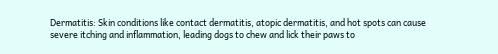Dermatitis: Skin conditions like contact dermatitis, atopic dermatitis, and hot spots can cause severe itching and inflammation, leading dogs to chew and lick their paws to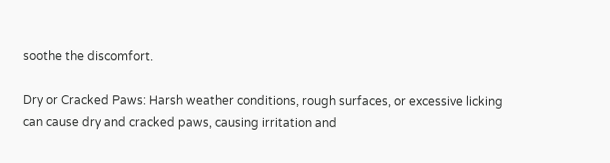soothe the discomfort.

Dry or Cracked Paws: Harsh weather conditions, rough surfaces, or excessive licking can cause dry and cracked paws, causing irritation and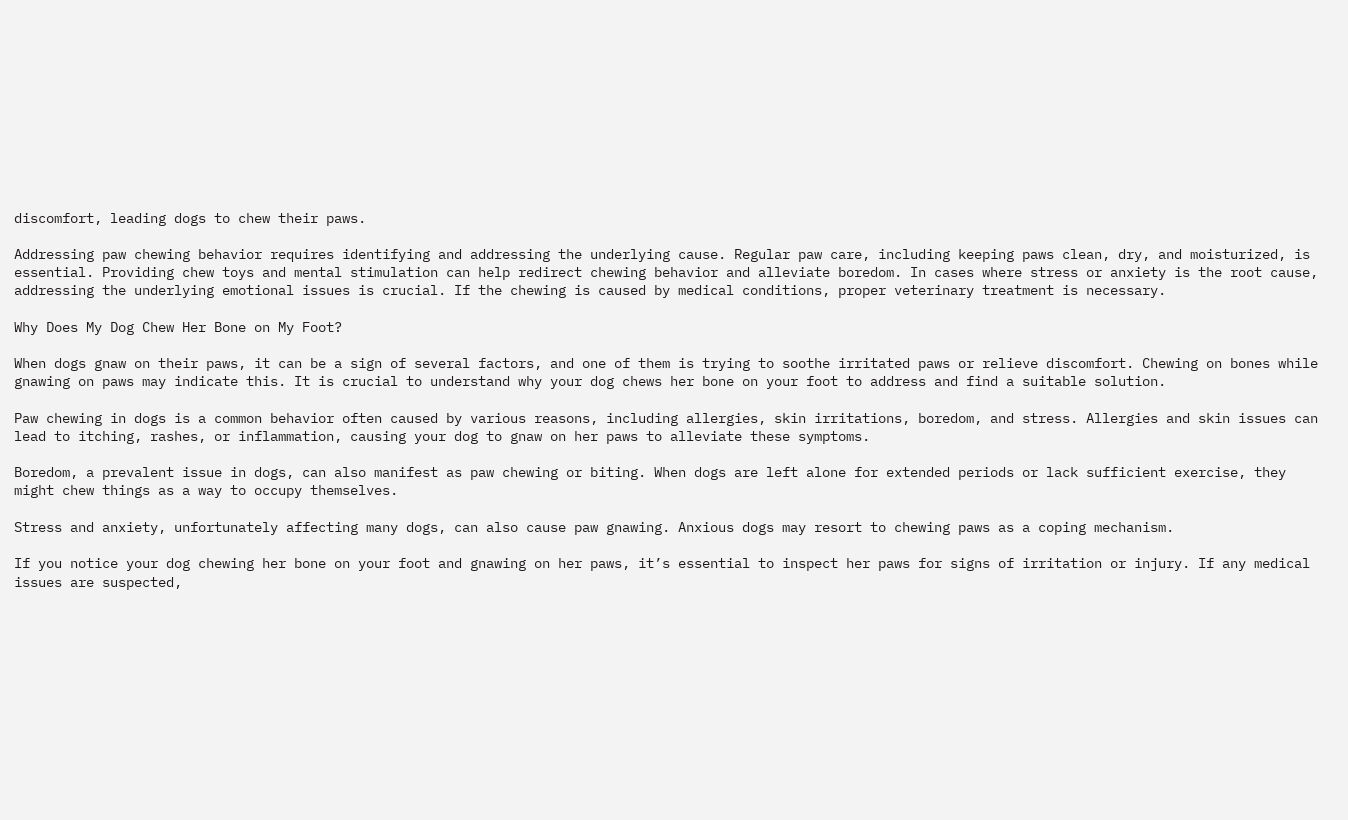discomfort, leading dogs to chew their paws.

Addressing paw chewing behavior requires identifying and addressing the underlying cause. Regular paw care, including keeping paws clean, dry, and moisturized, is essential. Providing chew toys and mental stimulation can help redirect chewing behavior and alleviate boredom. In cases where stress or anxiety is the root cause, addressing the underlying emotional issues is crucial. If the chewing is caused by medical conditions, proper veterinary treatment is necessary.

Why Does My Dog Chew Her Bone on My Foot?

When dogs gnaw on their paws, it can be a sign of several factors, and one of them is trying to soothe irritated paws or relieve discomfort. Chewing on bones while gnawing on paws may indicate this. It is crucial to understand why your dog chews her bone on your foot to address and find a suitable solution.

Paw chewing in dogs is a common behavior often caused by various reasons, including allergies, skin irritations, boredom, and stress. Allergies and skin issues can lead to itching, rashes, or inflammation, causing your dog to gnaw on her paws to alleviate these symptoms.

Boredom, a prevalent issue in dogs, can also manifest as paw chewing or biting. When dogs are left alone for extended periods or lack sufficient exercise, they might chew things as a way to occupy themselves.

Stress and anxiety, unfortunately affecting many dogs, can also cause paw gnawing. Anxious dogs may resort to chewing paws as a coping mechanism.

If you notice your dog chewing her bone on your foot and gnawing on her paws, it’s essential to inspect her paws for signs of irritation or injury. If any medical issues are suspected,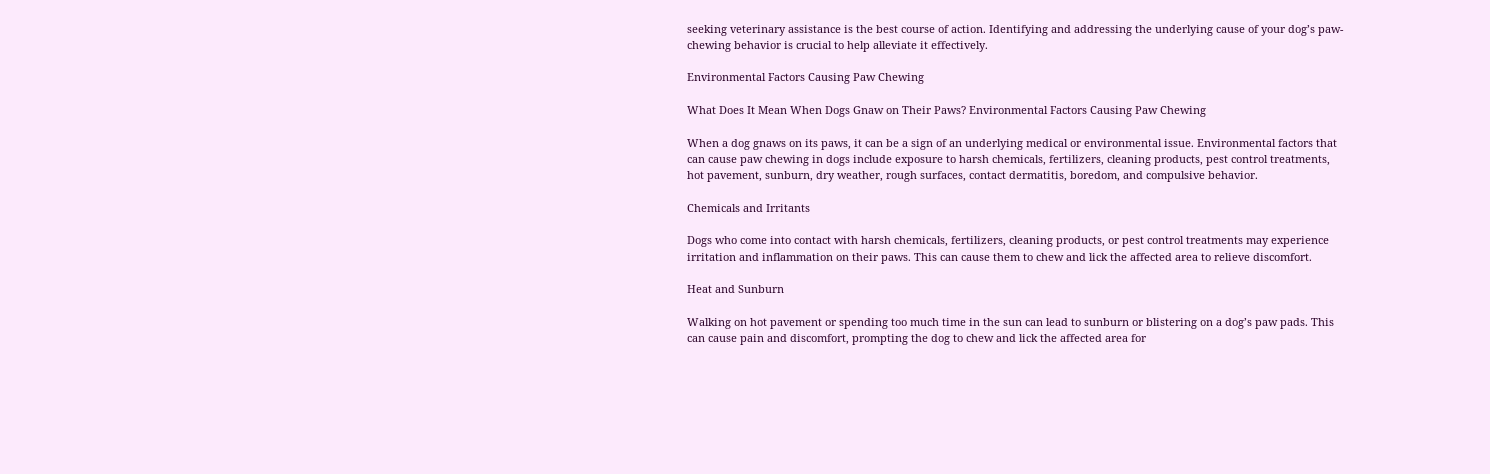seeking veterinary assistance is the best course of action. Identifying and addressing the underlying cause of your dog’s paw-chewing behavior is crucial to help alleviate it effectively.

Environmental Factors Causing Paw Chewing

What Does It Mean When Dogs Gnaw on Their Paws? Environmental Factors Causing Paw Chewing

When a dog gnaws on its paws, it can be a sign of an underlying medical or environmental issue. Environmental factors that can cause paw chewing in dogs include exposure to harsh chemicals, fertilizers, cleaning products, pest control treatments, hot pavement, sunburn, dry weather, rough surfaces, contact dermatitis, boredom, and compulsive behavior.

Chemicals and Irritants

Dogs who come into contact with harsh chemicals, fertilizers, cleaning products, or pest control treatments may experience irritation and inflammation on their paws. This can cause them to chew and lick the affected area to relieve discomfort.

Heat and Sunburn

Walking on hot pavement or spending too much time in the sun can lead to sunburn or blistering on a dog’s paw pads. This can cause pain and discomfort, prompting the dog to chew and lick the affected area for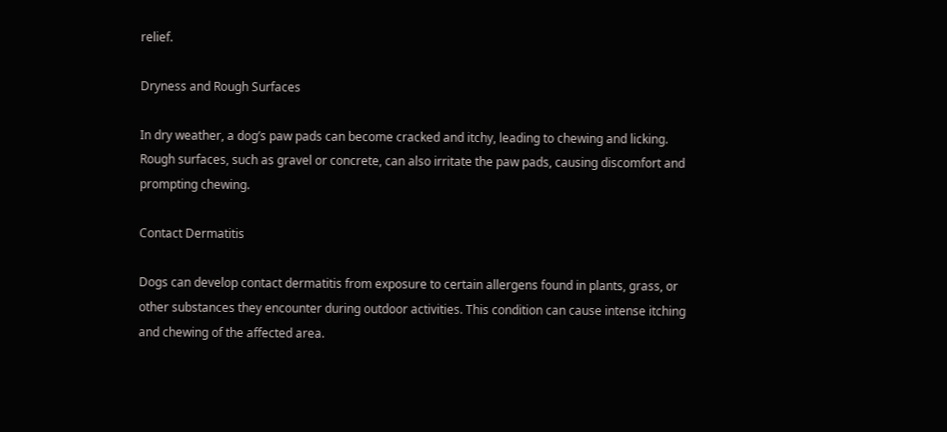relief.

Dryness and Rough Surfaces

In dry weather, a dog’s paw pads can become cracked and itchy, leading to chewing and licking. Rough surfaces, such as gravel or concrete, can also irritate the paw pads, causing discomfort and prompting chewing.

Contact Dermatitis

Dogs can develop contact dermatitis from exposure to certain allergens found in plants, grass, or other substances they encounter during outdoor activities. This condition can cause intense itching and chewing of the affected area.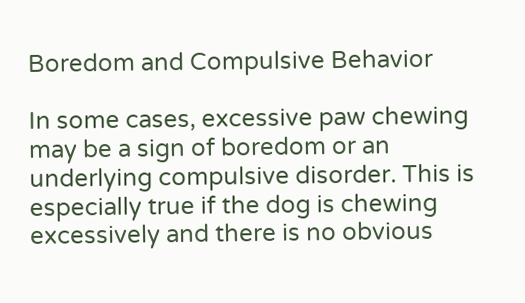Boredom and Compulsive Behavior

In some cases, excessive paw chewing may be a sign of boredom or an underlying compulsive disorder. This is especially true if the dog is chewing excessively and there is no obvious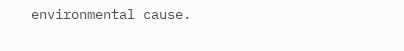environmental cause.